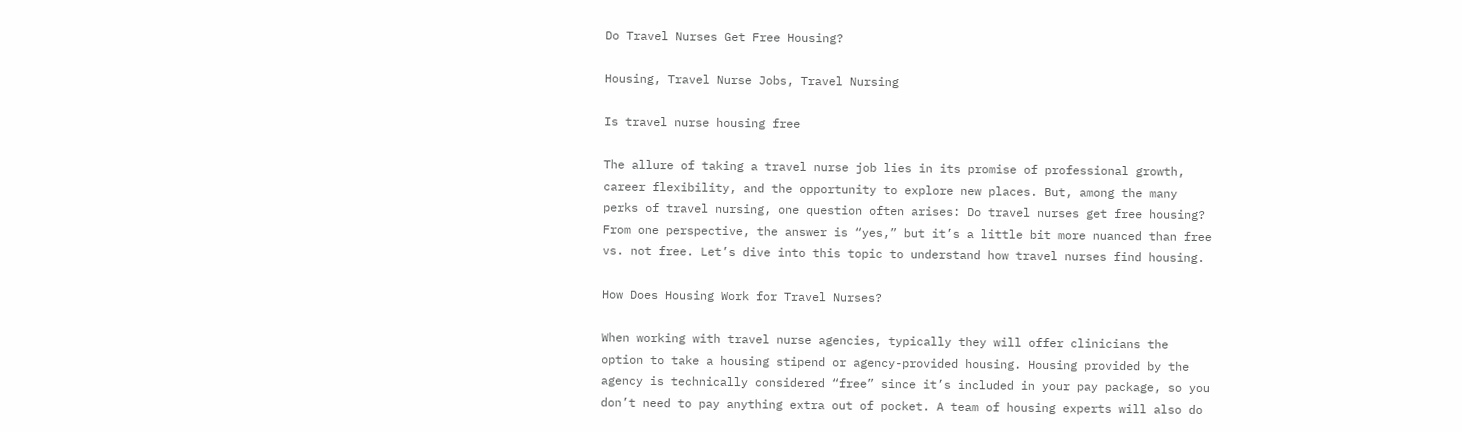Do Travel Nurses Get Free Housing?

Housing, Travel Nurse Jobs, Travel Nursing

Is travel nurse housing free

The allure of taking a travel nurse job lies in its promise of professional growth, career flexibility, and the opportunity to explore new places. But, among the many perks of travel nursing, one question often arises: Do travel nurses get free housing? From one perspective, the answer is “yes,” but it’s a little bit more nuanced than free vs. not free. Let’s dive into this topic to understand how travel nurses find housing.

How Does Housing Work for Travel Nurses?

When working with travel nurse agencies, typically they will offer clinicians the option to take a housing stipend or agency-provided housing. Housing provided by the agency is technically considered “free” since it’s included in your pay package, so you don’t need to pay anything extra out of pocket. A team of housing experts will also do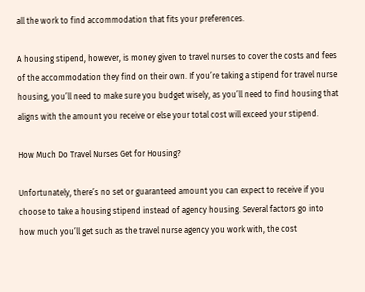all the work to find accommodation that fits your preferences.

A housing stipend, however, is money given to travel nurses to cover the costs and fees of the accommodation they find on their own. If you’re taking a stipend for travel nurse housing, you’ll need to make sure you budget wisely, as you’ll need to find housing that aligns with the amount you receive or else your total cost will exceed your stipend.

How Much Do Travel Nurses Get for Housing?

Unfortunately, there’s no set or guaranteed amount you can expect to receive if you choose to take a housing stipend instead of agency housing. Several factors go into how much you’ll get such as the travel nurse agency you work with, the cost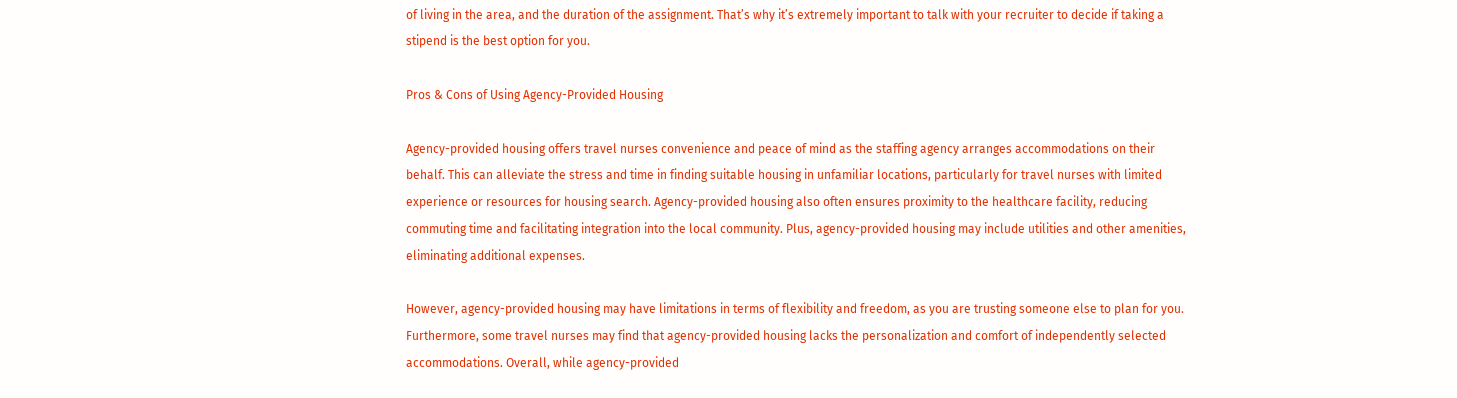of living in the area, and the duration of the assignment. That’s why it’s extremely important to talk with your recruiter to decide if taking a stipend is the best option for you.

Pros & Cons of Using Agency-Provided Housing

Agency-provided housing offers travel nurses convenience and peace of mind as the staffing agency arranges accommodations on their behalf. This can alleviate the stress and time in finding suitable housing in unfamiliar locations, particularly for travel nurses with limited experience or resources for housing search. Agency-provided housing also often ensures proximity to the healthcare facility, reducing commuting time and facilitating integration into the local community. Plus, agency-provided housing may include utilities and other amenities, eliminating additional expenses.

However, agency-provided housing may have limitations in terms of flexibility and freedom, as you are trusting someone else to plan for you. Furthermore, some travel nurses may find that agency-provided housing lacks the personalization and comfort of independently selected accommodations. Overall, while agency-provided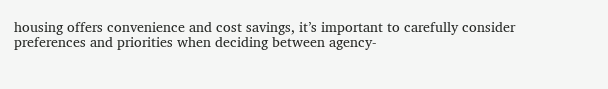housing offers convenience and cost savings, it’s important to carefully consider preferences and priorities when deciding between agency-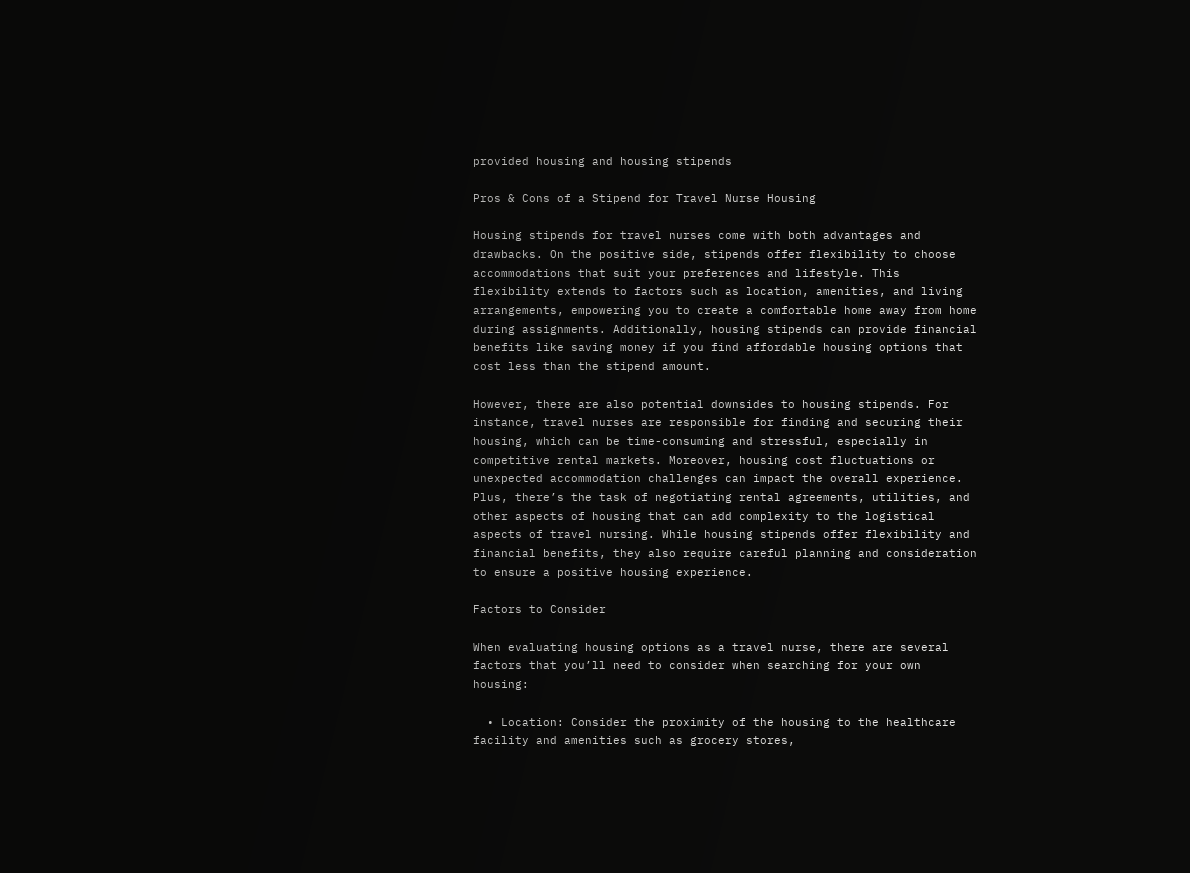provided housing and housing stipends

Pros & Cons of a Stipend for Travel Nurse Housing

Housing stipends for travel nurses come with both advantages and drawbacks. On the positive side, stipends offer flexibility to choose accommodations that suit your preferences and lifestyle. This flexibility extends to factors such as location, amenities, and living arrangements, empowering you to create a comfortable home away from home during assignments. Additionally, housing stipends can provide financial benefits like saving money if you find affordable housing options that cost less than the stipend amount.

However, there are also potential downsides to housing stipends. For instance, travel nurses are responsible for finding and securing their housing, which can be time-consuming and stressful, especially in competitive rental markets. Moreover, housing cost fluctuations or unexpected accommodation challenges can impact the overall experience. Plus, there’s the task of negotiating rental agreements, utilities, and other aspects of housing that can add complexity to the logistical aspects of travel nursing. While housing stipends offer flexibility and financial benefits, they also require careful planning and consideration to ensure a positive housing experience.

Factors to Consider

When evaluating housing options as a travel nurse, there are several factors that you’ll need to consider when searching for your own housing:

  • Location: Consider the proximity of the housing to the healthcare facility and amenities such as grocery stores,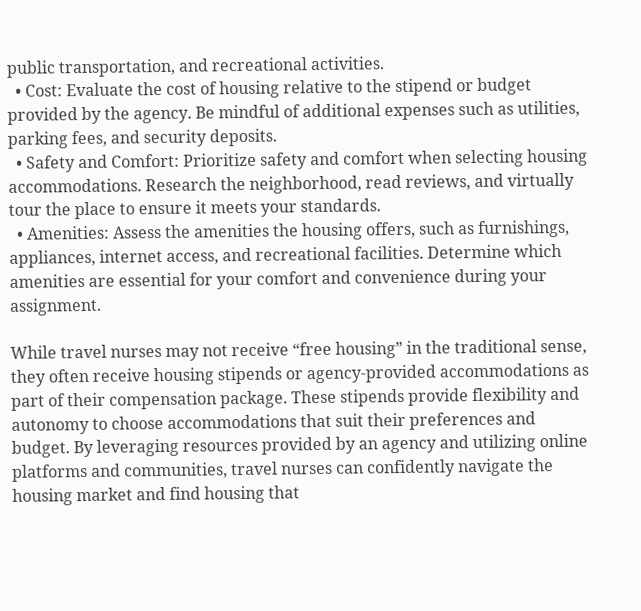public transportation, and recreational activities.
  • Cost: Evaluate the cost of housing relative to the stipend or budget provided by the agency. Be mindful of additional expenses such as utilities, parking fees, and security deposits.
  • Safety and Comfort: Prioritize safety and comfort when selecting housing accommodations. Research the neighborhood, read reviews, and virtually tour the place to ensure it meets your standards.
  • Amenities: Assess the amenities the housing offers, such as furnishings, appliances, internet access, and recreational facilities. Determine which amenities are essential for your comfort and convenience during your assignment.

While travel nurses may not receive “free housing” in the traditional sense, they often receive housing stipends or agency-provided accommodations as part of their compensation package. These stipends provide flexibility and autonomy to choose accommodations that suit their preferences and budget. By leveraging resources provided by an agency and utilizing online platforms and communities, travel nurses can confidently navigate the housing market and find housing that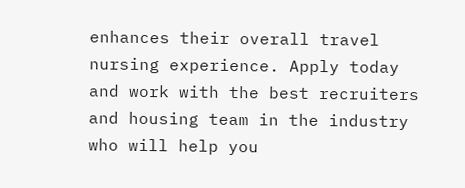enhances their overall travel nursing experience. Apply today and work with the best recruiters and housing team in the industry who will help you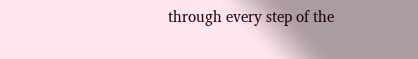through every step of the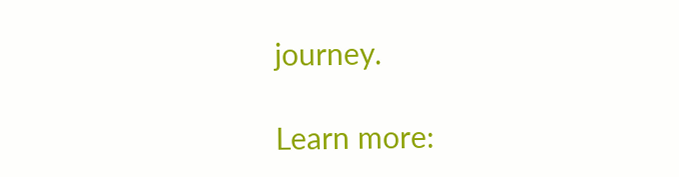journey.

Learn more: